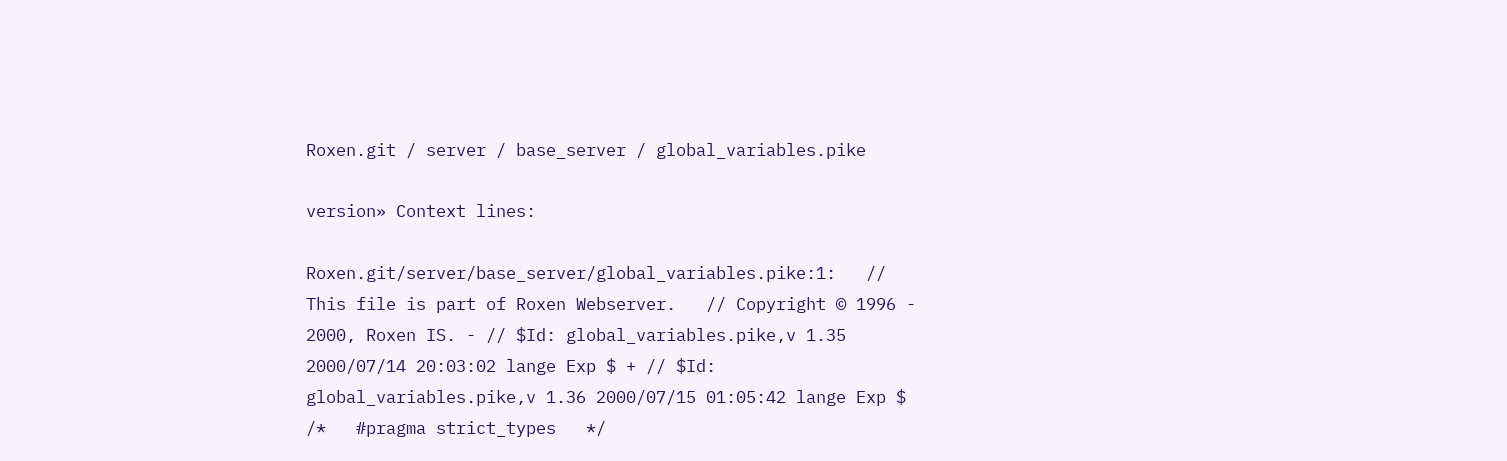Roxen.git / server / base_server / global_variables.pike

version» Context lines:

Roxen.git/server/base_server/global_variables.pike:1:   // This file is part of Roxen Webserver.   // Copyright © 1996 - 2000, Roxen IS. - // $Id: global_variables.pike,v 1.35 2000/07/14 20:03:02 lange Exp $ + // $Id: global_variables.pike,v 1.36 2000/07/15 01:05:42 lange Exp $      /*   #pragma strict_types   */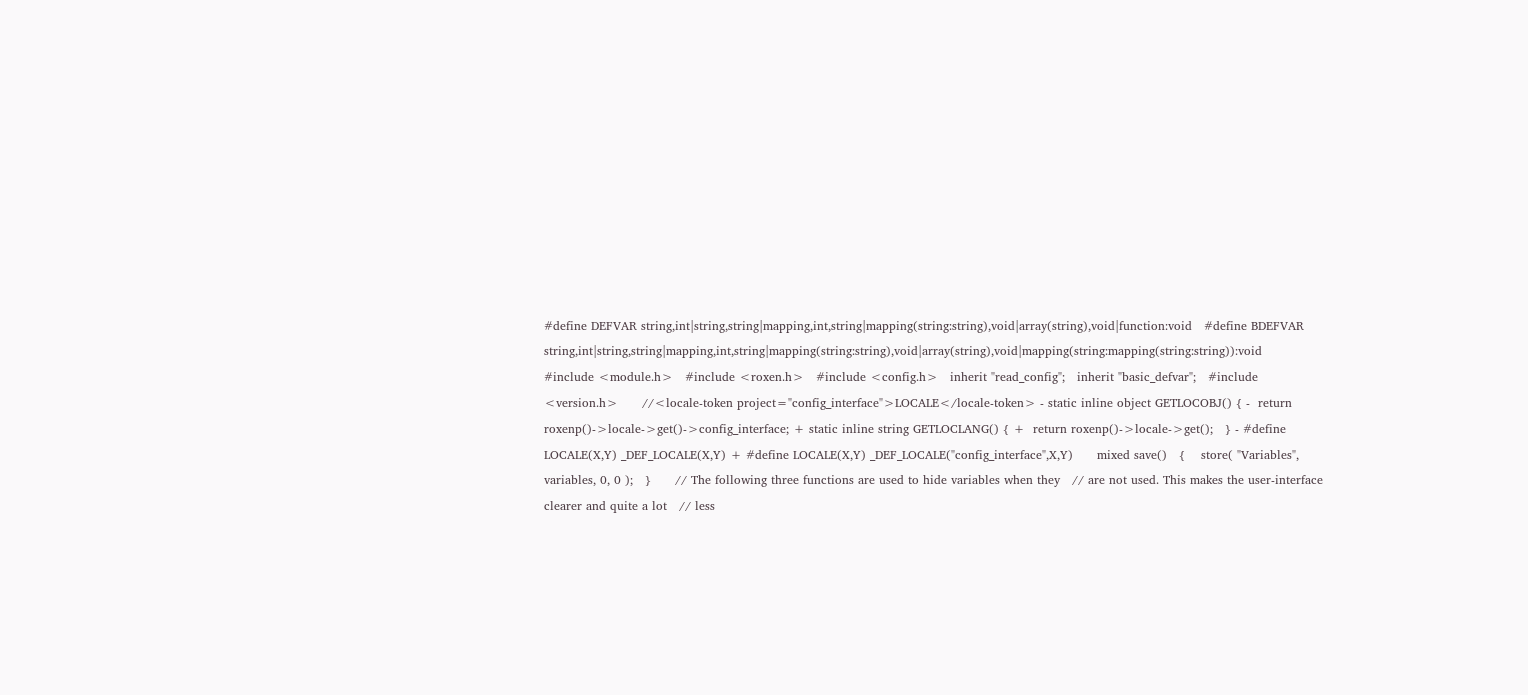#define DEFVAR string,int|string,string|mapping,int,string|mapping(string:string),void|array(string),void|function:void   #define BDEFVAR string,int|string,string|mapping,int,string|mapping(string:string),void|array(string),void|mapping(string:mapping(string:string)):void      #include <module.h>   #include <roxen.h>   #include <config.h>   inherit "read_config";   inherit "basic_defvar";   #include <version.h>      //<locale-token project="config_interface">LOCALE</locale-token> - static inline object GETLOCOBJ() { -  return roxenp()->locale->get()->config_interface; + static inline string GETLOCLANG() { +  return roxenp()->locale->get();   } - #define LOCALE(X,Y) _DEF_LOCALE(X,Y) + #define LOCALE(X,Y) _DEF_LOCALE("config_interface",X,Y)      mixed save()   {    store( "Variables", variables, 0, 0 );   }      // The following three functions are used to hide variables when they   // are not used. This makes the user-interface clearer and quite a lot   // less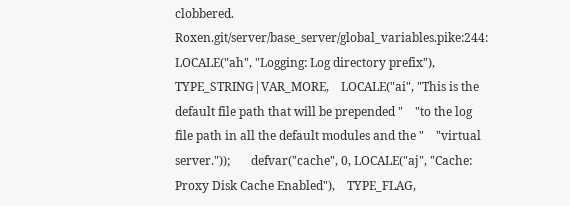clobbered.
Roxen.git/server/base_server/global_variables.pike:244:    LOCALE("ah", "Logging: Log directory prefix"),    TYPE_STRING|VAR_MORE,    LOCALE("ai", "This is the default file path that will be prepended "    "to the log file path in all the default modules and the "    "virtual server."));       defvar("cache", 0, LOCALE("aj", "Cache: Proxy Disk Cache Enabled"),    TYPE_FLAG,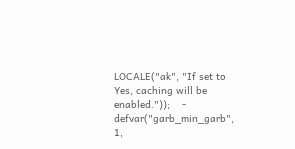LOCALE("ak", "If set to Yes, caching will be enabled."));    -  defvar("garb_min_garb", 1,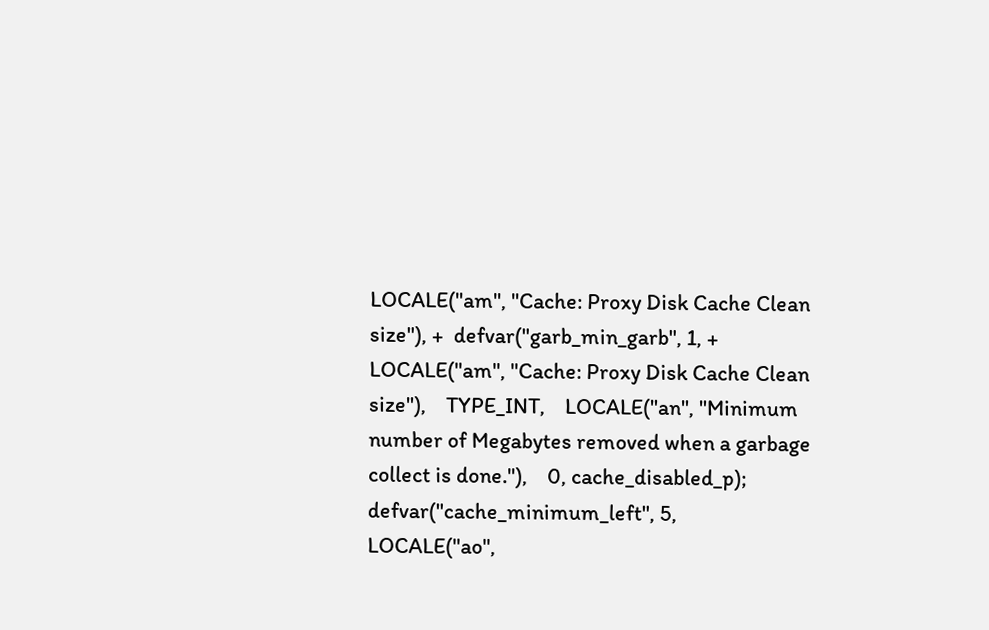LOCALE("am", "Cache: Proxy Disk Cache Clean size"), +  defvar("garb_min_garb", 1, +  LOCALE("am", "Cache: Proxy Disk Cache Clean size"),    TYPE_INT,    LOCALE("an", "Minimum number of Megabytes removed when a garbage collect is done."),    0, cache_disabled_p);       defvar("cache_minimum_left", 5,    LOCALE("ao",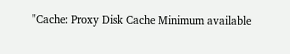"Cache: Proxy Disk Cache Minimum available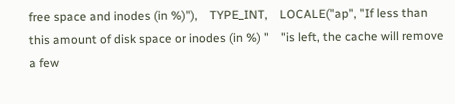free space and inodes (in %)"),    TYPE_INT,    LOCALE("ap", "If less than this amount of disk space or inodes (in %) "    "is left, the cache will remove a few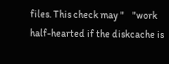files. This check may "    "work half-hearted if the diskcache is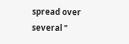spread over several "